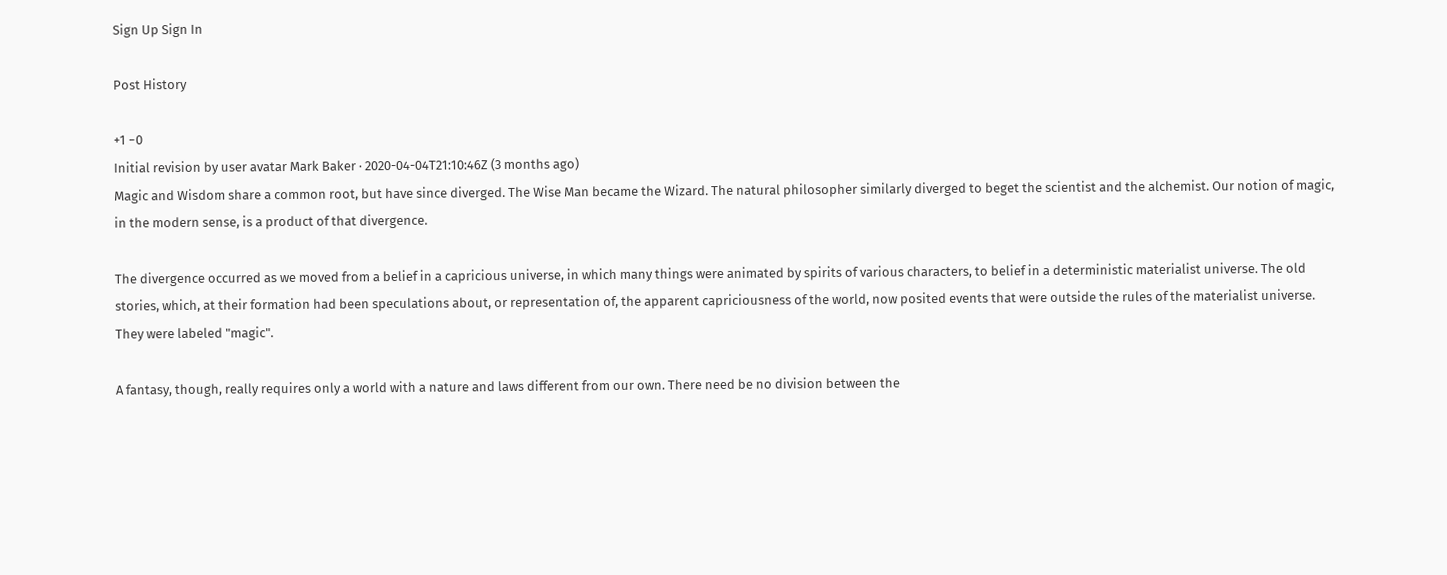Sign Up Sign In

Post History

+1 −0
Initial revision by user avatar Mark Baker · 2020-04-04T21:10:46Z (3 months ago)
Magic and Wisdom share a common root, but have since diverged. The Wise Man became the Wizard. The natural philosopher similarly diverged to beget the scientist and the alchemist. Our notion of magic, in the modern sense, is a product of that divergence.

The divergence occurred as we moved from a belief in a capricious universe, in which many things were animated by spirits of various characters, to belief in a deterministic materialist universe. The old stories, which, at their formation had been speculations about, or representation of, the apparent capriciousness of the world, now posited events that were outside the rules of the materialist universe. They were labeled "magic".

A fantasy, though, really requires only a world with a nature and laws different from our own. There need be no division between the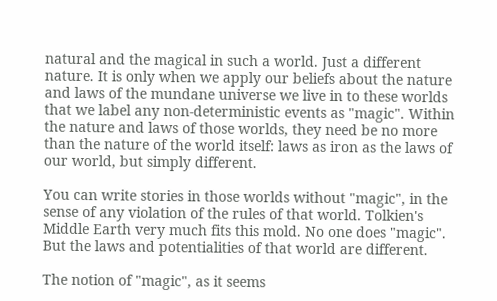natural and the magical in such a world. Just a different nature. It is only when we apply our beliefs about the nature and laws of the mundane universe we live in to these worlds that we label any non-deterministic events as "magic". Within the nature and laws of those worlds, they need be no more than the nature of the world itself: laws as iron as the laws of our world, but simply different.

You can write stories in those worlds without "magic", in the sense of any violation of the rules of that world. Tolkien's Middle Earth very much fits this mold. No one does "magic". But the laws and potentialities of that world are different.

The notion of "magic", as it seems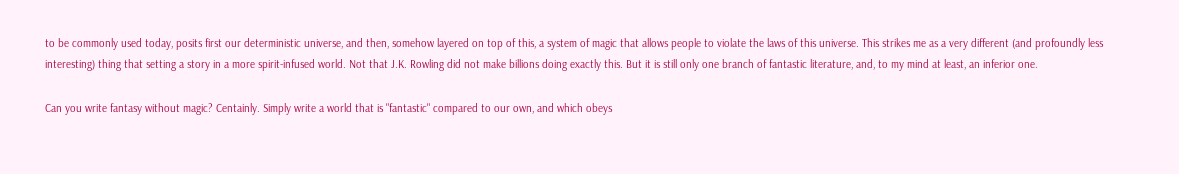to be commonly used today, posits first our deterministic universe, and then, somehow layered on top of this, a system of magic that allows people to violate the laws of this universe. This strikes me as a very different (and profoundly less interesting) thing that setting a story in a more spirit-infused world. Not that J.K. Rowling did not make billions doing exactly this. But it is still only one branch of fantastic literature, and, to my mind at least, an inferior one.

Can you write fantasy without magic? Centainly. Simply write a world that is "fantastic" compared to our own, and which obeys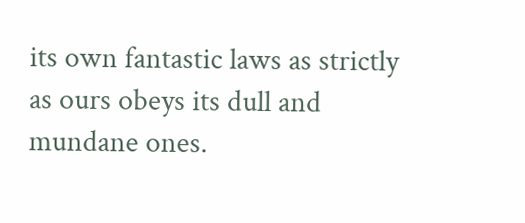its own fantastic laws as strictly as ours obeys its dull and mundane ones.